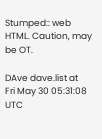Stumped:: web HTML. Caution, may be OT.

DAve dave.list at
Fri May 30 05:31:08 UTC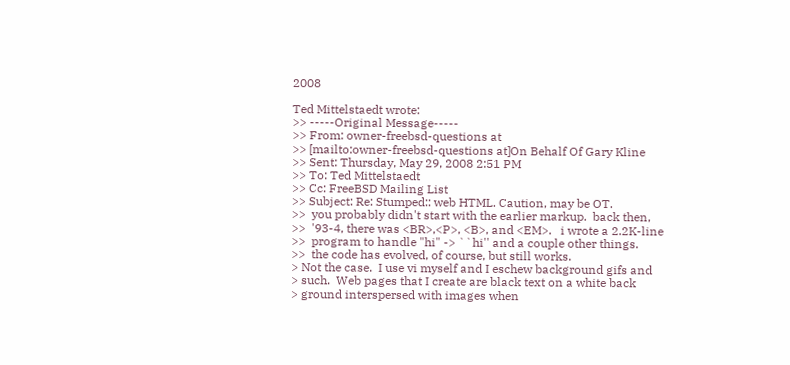2008

Ted Mittelstaedt wrote:
>> -----Original Message-----
>> From: owner-freebsd-questions at
>> [mailto:owner-freebsd-questions at]On Behalf Of Gary Kline
>> Sent: Thursday, May 29, 2008 2:51 PM
>> To: Ted Mittelstaedt
>> Cc: FreeBSD Mailing List
>> Subject: Re: Stumped:: web HTML. Caution, may be OT.
>>  you probably didn't start with the earlier markup.  back then,
>>  '93-4, there was <BR>,<P>, <B>, and <EM>.   i wrote a 2.2K-line
>>  program to handle "hi" -> ``hi'' and a couple other things.
>>  the code has evolved, of course, but still works.
> Not the case.  I use vi myself and I eschew background gifs and
> such.  Web pages that I create are black text on a white back
> ground interspersed with images when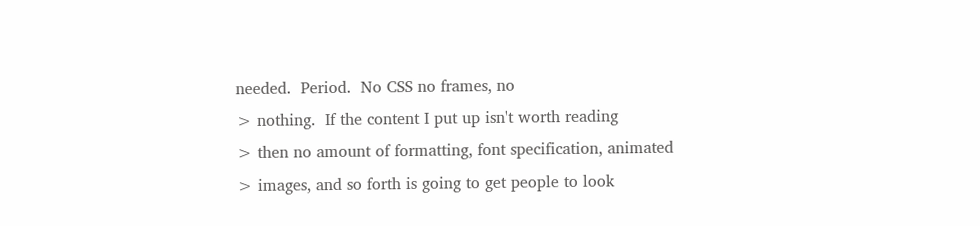needed.  Period.  No CSS no frames, no
> nothing.  If the content I put up isn't worth reading
> then no amount of formatting, font specification, animated
> images, and so forth is going to get people to look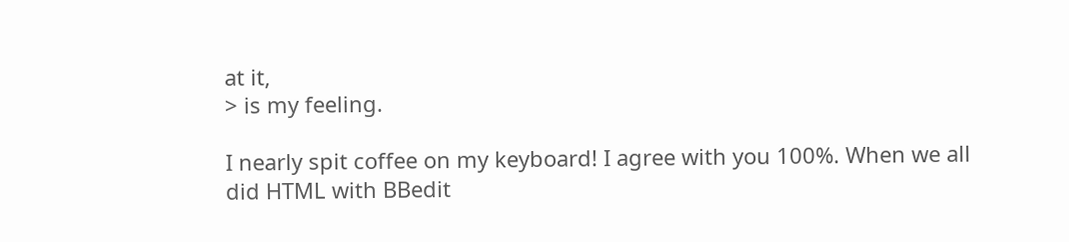at it,
> is my feeling.

I nearly spit coffee on my keyboard! I agree with you 100%. When we all
did HTML with BBedit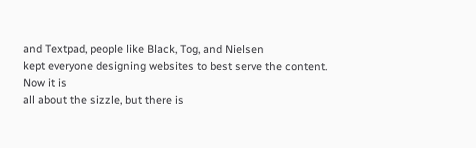and Textpad, people like Black, Tog, and Nielsen
kept everyone designing websites to best serve the content. Now it is
all about the sizzle, but there is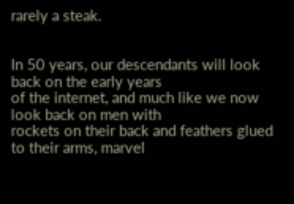rarely a steak.


In 50 years, our descendants will look back on the early years
of the internet, and much like we now look back on men with
rockets on their back and feathers glued to their arms, marvel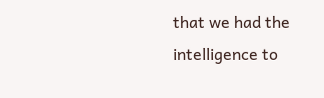that we had the intelligence to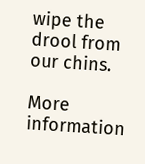wipe the drool from our chins.

More information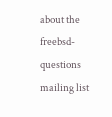about the freebsd-questions mailing list